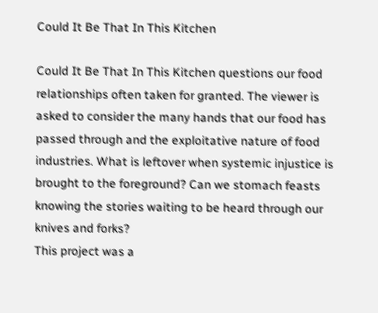Could It Be That In This Kitchen

Could It Be That In This Kitchen questions our food relationships often taken for granted. The viewer is asked to consider the many hands that our food has passed through and the exploitative nature of food industries. What is leftover when systemic injustice is brought to the foreground? Can we stomach feasts knowing the stories waiting to be heard through our knives and forks?
This project was a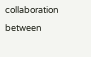collaboration between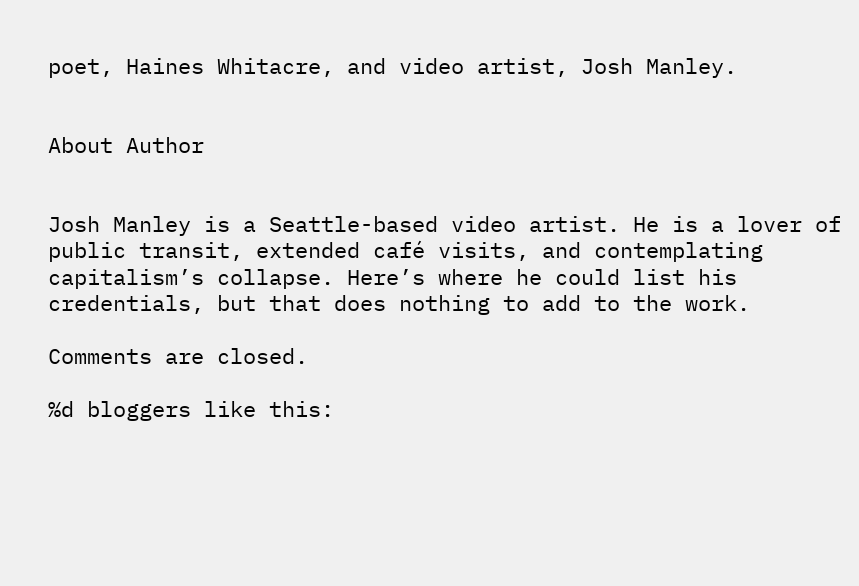poet, Haines Whitacre, and video artist, Josh Manley.


About Author


Josh Manley is a Seattle-based video artist. He is a lover of public transit, extended café visits, and contemplating capitalism’s collapse. Here’s where he could list his credentials, but that does nothing to add to the work.

Comments are closed.

%d bloggers like this: